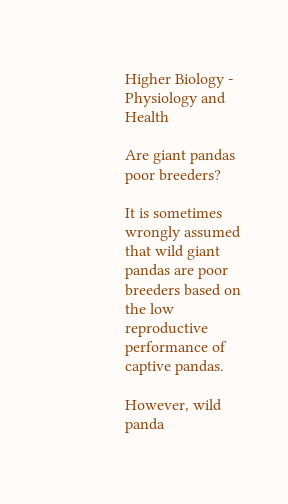Higher Biology - Physiology and Health

Are giant pandas poor breeders?

It is sometimes wrongly assumed that wild giant pandas are poor breeders based on the low reproductive performance of captive pandas.

However, wild panda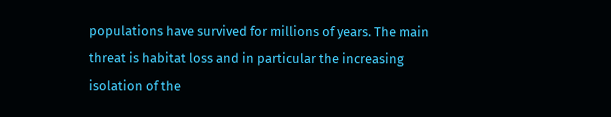populations have survived for millions of years. The main threat is habitat loss and in particular the increasing isolation of the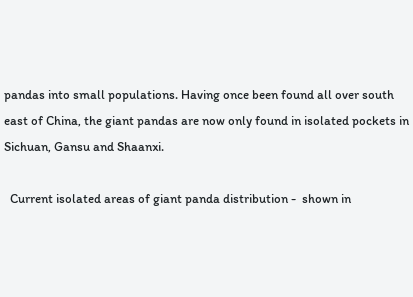pandas into small populations. Having once been found all over south east of China, the giant pandas are now only found in isolated pockets in Sichuan, Gansu and Shaanxi.

  Current isolated areas of giant panda distribution -  shown in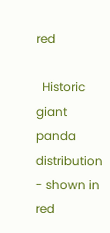red

  Historic giant panda distribution - shown in red